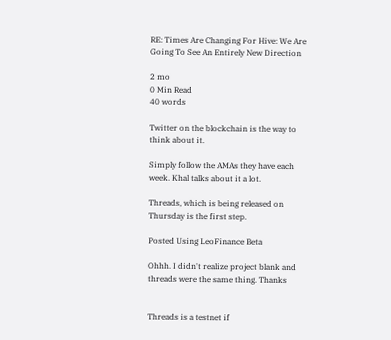RE: Times Are Changing For Hive: We Are Going To See An Entirely New Direction

2 mo
0 Min Read
40 words

Twitter on the blockchain is the way to think about it.

Simply follow the AMAs they have each week. Khal talks about it a lot.

Threads, which is being released on Thursday is the first step.

Posted Using LeoFinance Beta

Ohhh. I didn't realize project blank and threads were the same thing. Thanks


Threads is a testnet if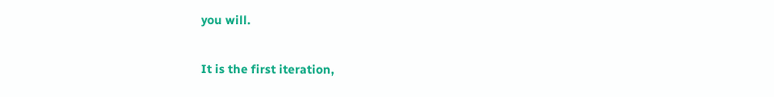you will.

It is the first iteration,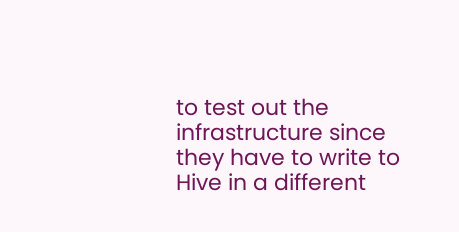to test out the infrastructure since they have to write to Hive in a different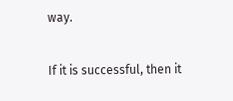way.

If it is successful, then it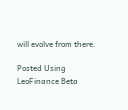will evolve from there.

Posted Using LeoFinance Beta